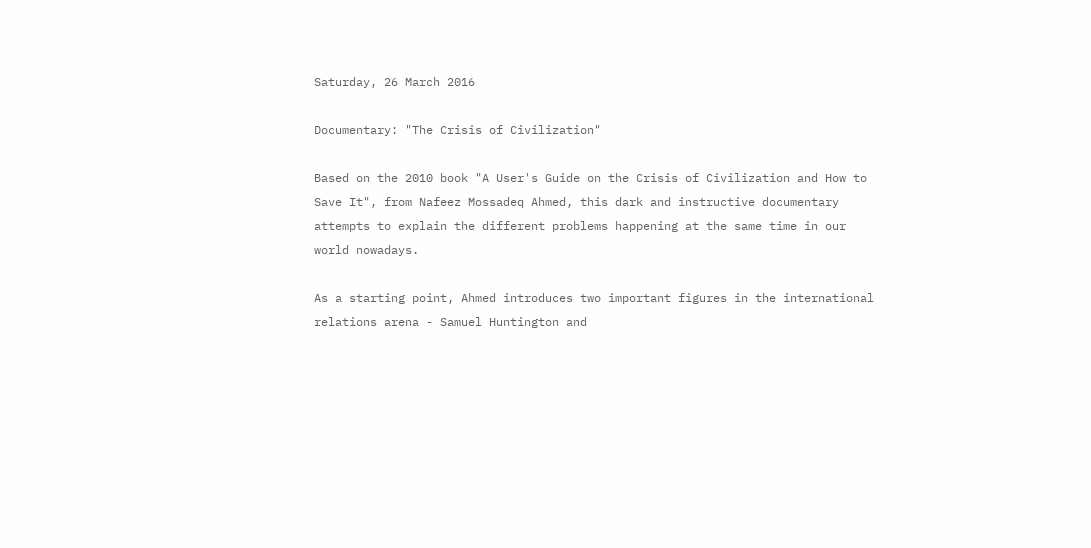Saturday, 26 March 2016

Documentary: "The Crisis of Civilization"

Based on the 2010 book "A User's Guide on the Crisis of Civilization and How to Save It", from Nafeez Mossadeq Ahmed, this dark and instructive documentary attempts to explain the different problems happening at the same time in our world nowadays.

As a starting point, Ahmed introduces two important figures in the international relations arena - Samuel Huntington and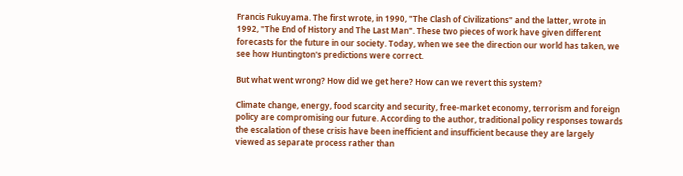Francis Fukuyama. The first wrote, in 1990, "The Clash of Civilizations" and the latter, wrote in 1992, "The End of History and The Last Man". These two pieces of work have given different forecasts for the future in our society. Today, when we see the direction our world has taken, we see how Huntington's predictions were correct.

But what went wrong? How did we get here? How can we revert this system?

Climate change, energy, food scarcity and security, free-market economy, terrorism and foreign policy are compromising our future. According to the author, traditional policy responses towards the escalation of these crisis have been inefficient and insufficient because they are largely viewed as separate process rather than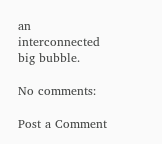an interconnected big bubble.

No comments:

Post a Comment